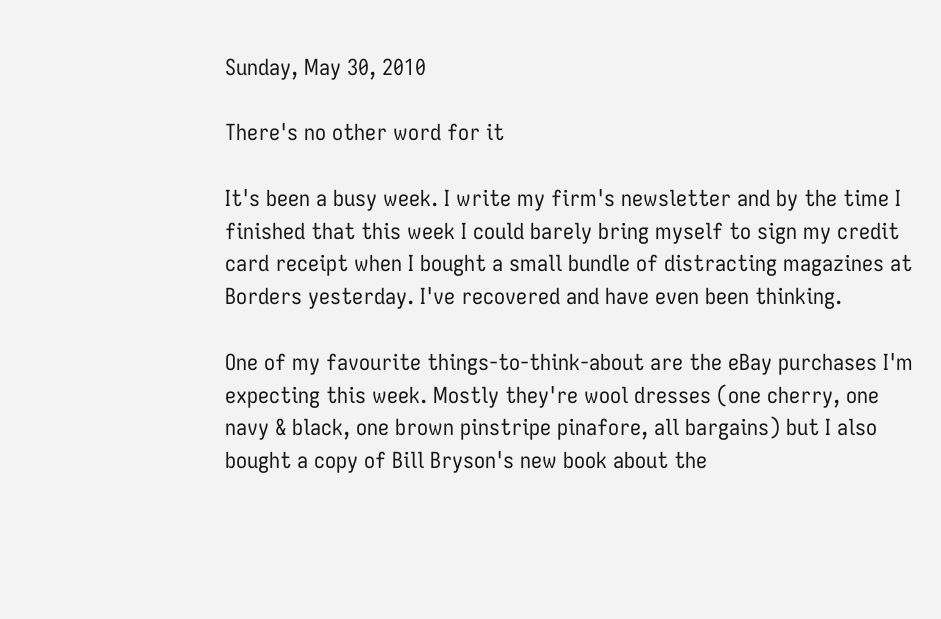Sunday, May 30, 2010

There's no other word for it

It's been a busy week. I write my firm's newsletter and by the time I finished that this week I could barely bring myself to sign my credit card receipt when I bought a small bundle of distracting magazines at Borders yesterday. I've recovered and have even been thinking.

One of my favourite things-to-think-about are the eBay purchases I'm expecting this week. Mostly they're wool dresses (one cherry, one navy & black, one brown pinstripe pinafore, all bargains) but I also bought a copy of Bill Bryson's new book about the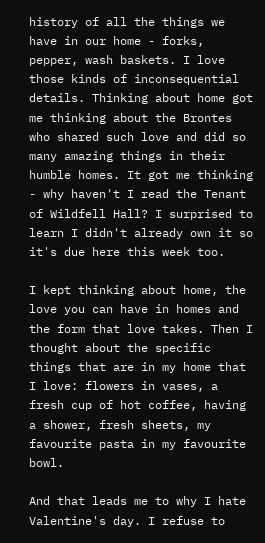history of all the things we have in our home - forks, pepper, wash baskets. I love those kinds of inconsequential details. Thinking about home got me thinking about the Brontes who shared such love and did so many amazing things in their humble homes. It got me thinking - why haven't I read the Tenant of Wildfell Hall? I surprised to learn I didn't already own it so it's due here this week too.

I kept thinking about home, the love you can have in homes and the form that love takes. Then I thought about the specific things that are in my home that I love: flowers in vases, a fresh cup of hot coffee, having a shower, fresh sheets, my favourite pasta in my favourite bowl.

And that leads me to why I hate Valentine's day. I refuse to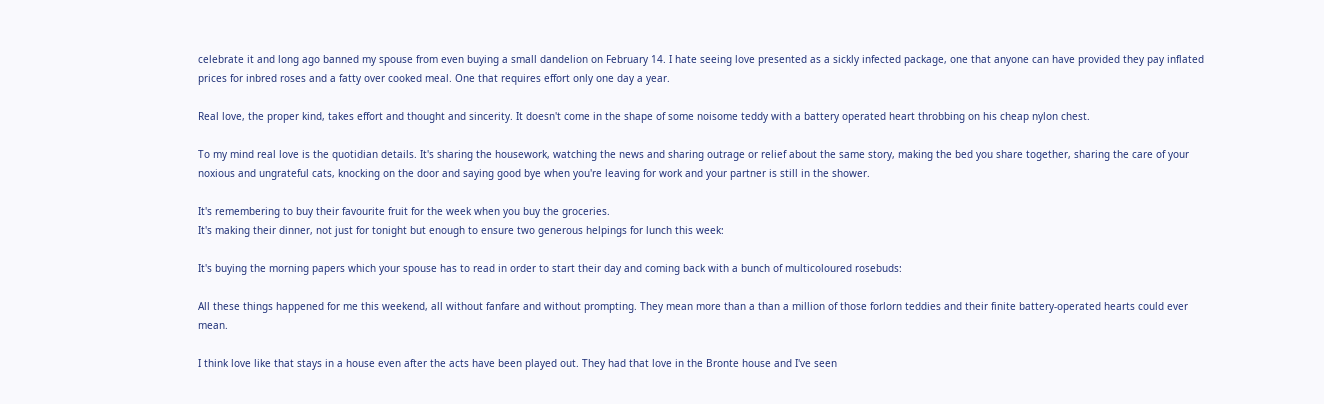celebrate it and long ago banned my spouse from even buying a small dandelion on February 14. I hate seeing love presented as a sickly infected package, one that anyone can have provided they pay inflated prices for inbred roses and a fatty over cooked meal. One that requires effort only one day a year.

Real love, the proper kind, takes effort and thought and sincerity. It doesn't come in the shape of some noisome teddy with a battery operated heart throbbing on his cheap nylon chest.

To my mind real love is the quotidian details. It's sharing the housework, watching the news and sharing outrage or relief about the same story, making the bed you share together, sharing the care of your noxious and ungrateful cats, knocking on the door and saying good bye when you're leaving for work and your partner is still in the shower.

It's remembering to buy their favourite fruit for the week when you buy the groceries.
It's making their dinner, not just for tonight but enough to ensure two generous helpings for lunch this week:

It's buying the morning papers which your spouse has to read in order to start their day and coming back with a bunch of multicoloured rosebuds:

All these things happened for me this weekend, all without fanfare and without prompting. They mean more than a than a million of those forlorn teddies and their finite battery-operated hearts could ever mean.

I think love like that stays in a house even after the acts have been played out. They had that love in the Bronte house and I've seen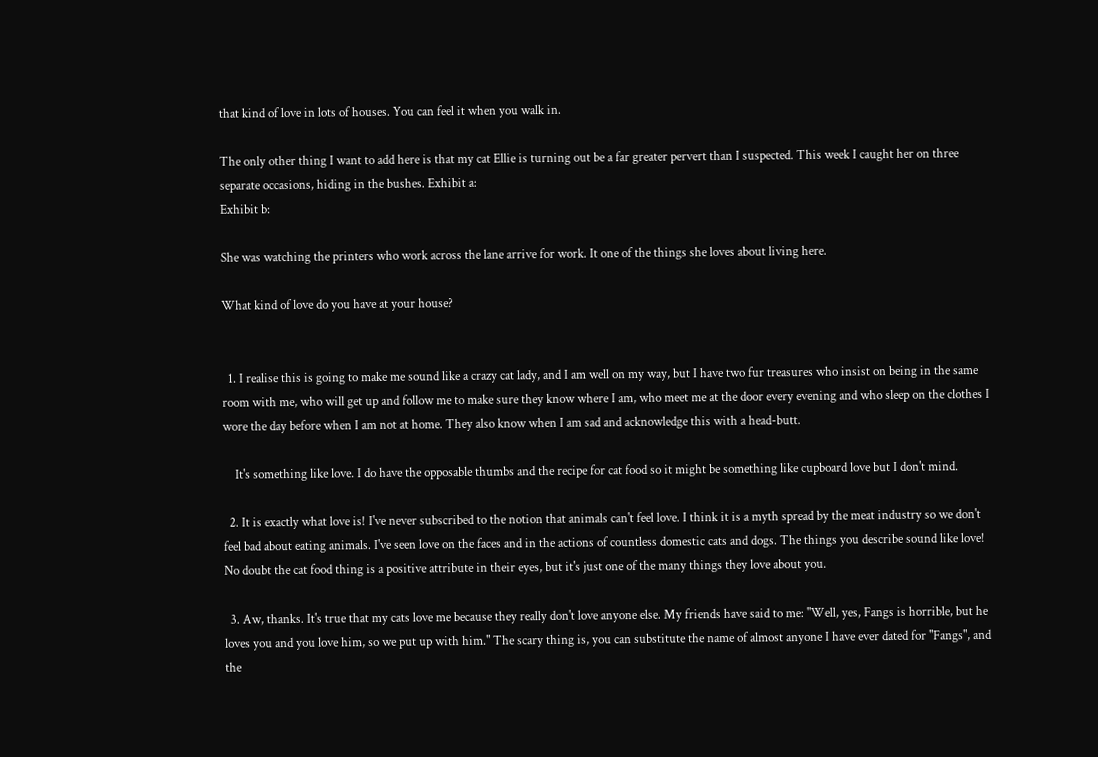that kind of love in lots of houses. You can feel it when you walk in.

The only other thing I want to add here is that my cat Ellie is turning out be a far greater pervert than I suspected. This week I caught her on three separate occasions, hiding in the bushes. Exhibit a:
Exhibit b:

She was watching the printers who work across the lane arrive for work. It one of the things she loves about living here.

What kind of love do you have at your house?


  1. I realise this is going to make me sound like a crazy cat lady, and I am well on my way, but I have two fur treasures who insist on being in the same room with me, who will get up and follow me to make sure they know where I am, who meet me at the door every evening and who sleep on the clothes I wore the day before when I am not at home. They also know when I am sad and acknowledge this with a head-butt.

    It's something like love. I do have the opposable thumbs and the recipe for cat food so it might be something like cupboard love but I don't mind.

  2. It is exactly what love is! I've never subscribed to the notion that animals can't feel love. I think it is a myth spread by the meat industry so we don't feel bad about eating animals. I've seen love on the faces and in the actions of countless domestic cats and dogs. The things you describe sound like love! No doubt the cat food thing is a positive attribute in their eyes, but it's just one of the many things they love about you.

  3. Aw, thanks. It's true that my cats love me because they really don't love anyone else. My friends have said to me: "Well, yes, Fangs is horrible, but he loves you and you love him, so we put up with him." The scary thing is, you can substitute the name of almost anyone I have ever dated for "Fangs", and the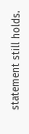statement still holds.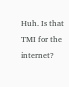Huh. Is that TMI for the internet?